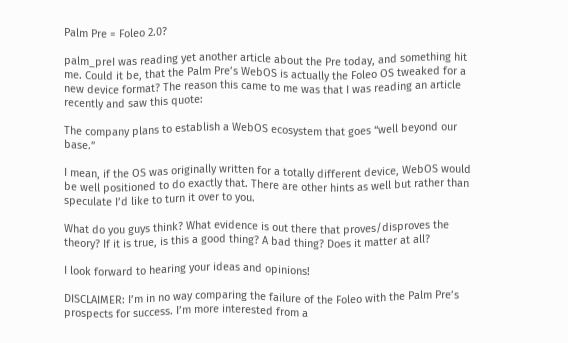Palm Pre = Foleo 2.0?

palm_preI was reading yet another article about the Pre today, and something hit me. Could it be, that the Palm Pre’s WebOS is actually the Foleo OS tweaked for a new device format? The reason this came to me was that I was reading an article recently and saw this quote:

The company plans to establish a WebOS ecosystem that goes “well beyond our base.”

I mean, if the OS was originally written for a totally different device, WebOS would be well positioned to do exactly that. There are other hints as well but rather than speculate I’d like to turn it over to you.

What do you guys think? What evidence is out there that proves/disproves the theory? If it is true, is this a good thing? A bad thing? Does it matter at all?

I look forward to hearing your ideas and opinions!

DISCLAIMER: I’m in no way comparing the failure of the Foleo with the Palm Pre’s prospects for success. I’m more interested from a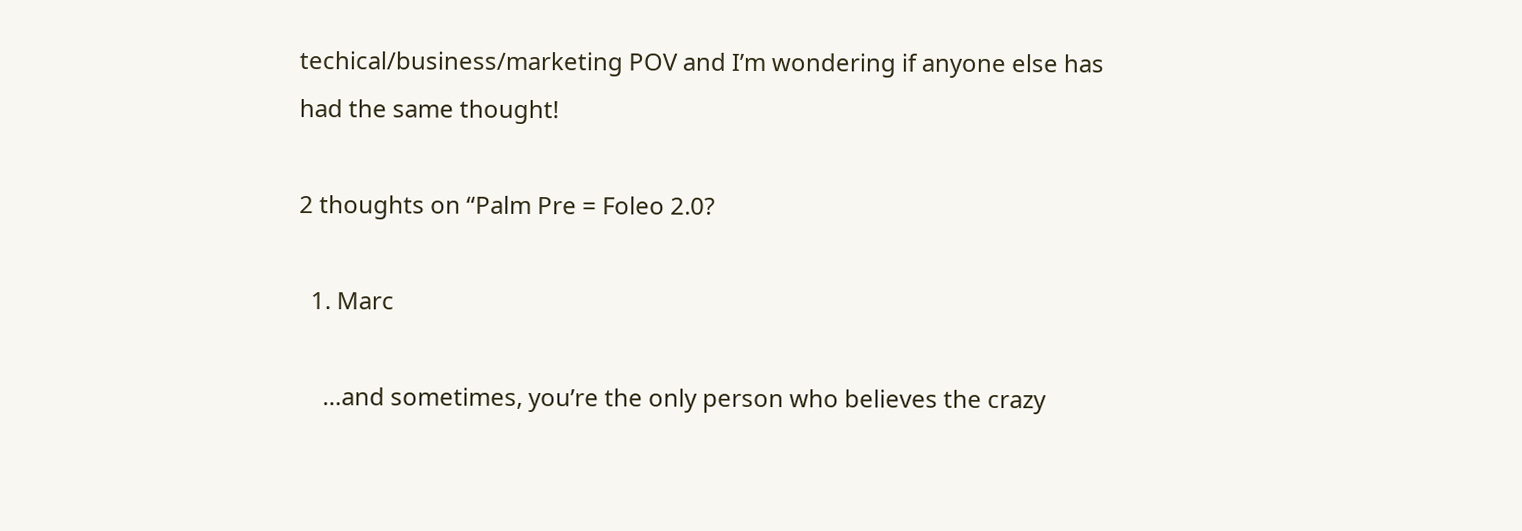techical/business/marketing POV and I’m wondering if anyone else has had the same thought!

2 thoughts on “Palm Pre = Foleo 2.0?

  1. Marc

    …and sometimes, you’re the only person who believes the crazy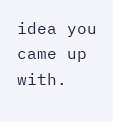idea you came up with.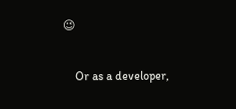😉

    Or as a developer,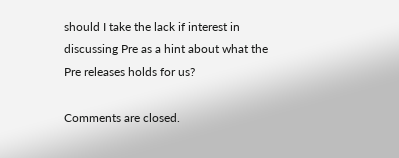should I take the lack if interest in discussing Pre as a hint about what the Pre releases holds for us?

Comments are closed.